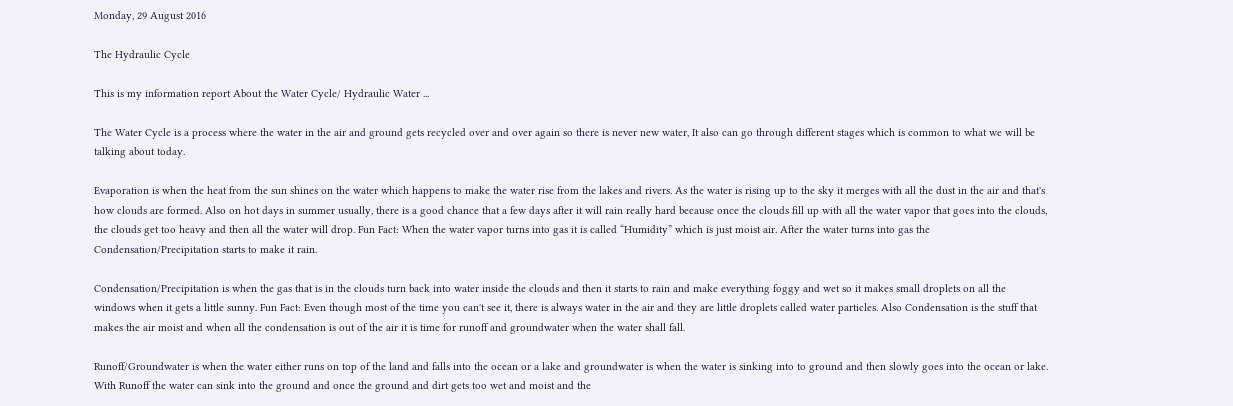Monday, 29 August 2016

The Hydraulic Cycle

This is my information report About the Water Cycle/ Hydraulic Water ...

The Water Cycle is a process where the water in the air and ground gets recycled over and over again so there is never new water, It also can go through different stages which is common to what we will be talking about today.

Evaporation is when the heat from the sun shines on the water which happens to make the water rise from the lakes and rivers. As the water is rising up to the sky it merges with all the dust in the air and that's how clouds are formed. Also on hot days in summer usually, there is a good chance that a few days after it will rain really hard because once the clouds fill up with all the water vapor that goes into the clouds, the clouds get too heavy and then all the water will drop. Fun Fact: When the water vapor turns into gas it is called “Humidity” which is just moist air. After the water turns into gas the Condensation/Precipitation starts to make it rain.

Condensation/Precipitation is when the gas that is in the clouds turn back into water inside the clouds and then it starts to rain and make everything foggy and wet so it makes small droplets on all the windows when it gets a little sunny. Fun Fact: Even though most of the time you can't see it, there is always water in the air and they are little droplets called water particles. Also Condensation is the stuff that makes the air moist and when all the condensation is out of the air it is time for runoff and groundwater when the water shall fall.

Runoff/Groundwater is when the water either runs on top of the land and falls into the ocean or a lake and groundwater is when the water is sinking into to ground and then slowly goes into the ocean or lake. With Runoff the water can sink into the ground and once the ground and dirt gets too wet and moist and the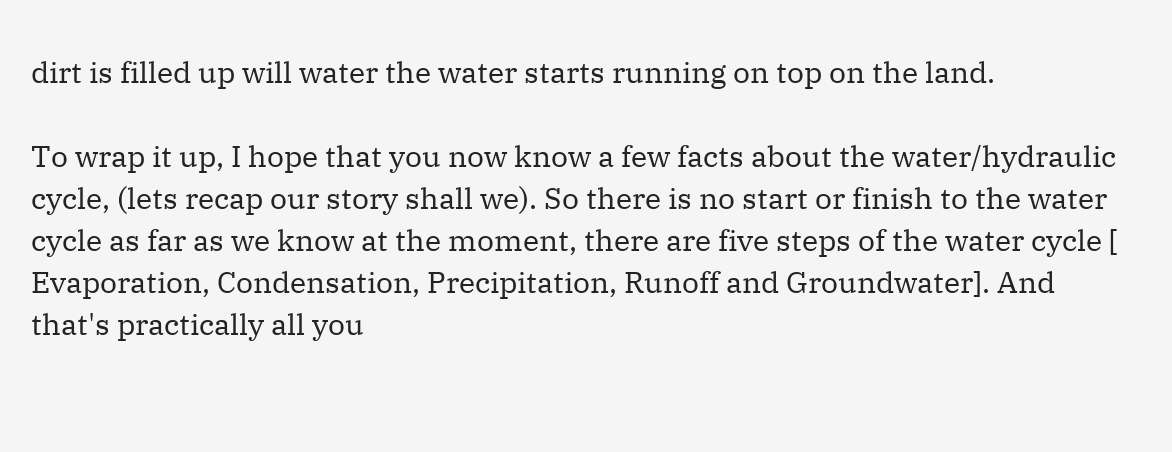dirt is filled up will water the water starts running on top on the land.

To wrap it up, I hope that you now know a few facts about the water/hydraulic cycle, (lets recap our story shall we). So there is no start or finish to the water cycle as far as we know at the moment, there are five steps of the water cycle [ Evaporation, Condensation, Precipitation, Runoff and Groundwater]. And that's practically all you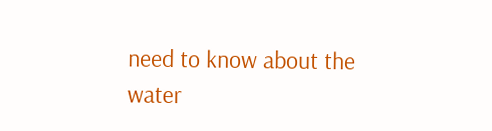need to know about the water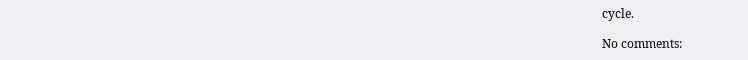cycle.

No comments: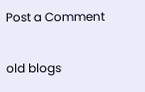Post a Comment

old blogs